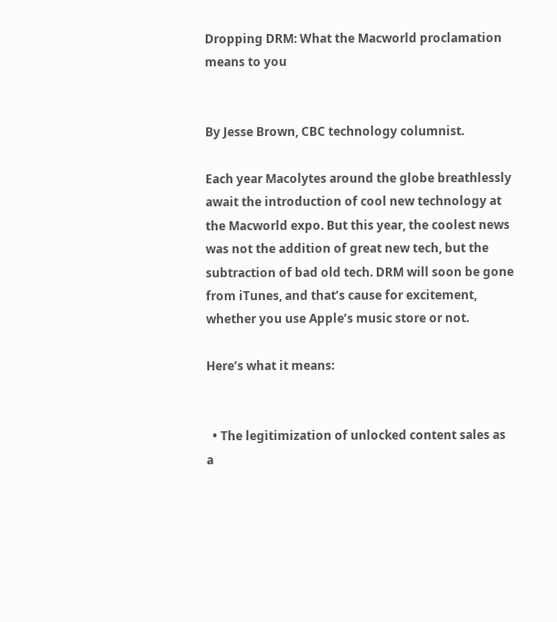Dropping DRM: What the Macworld proclamation means to you


By Jesse Brown, CBC technology columnist.

Each year Macolytes around the globe breathlessly await the introduction of cool new technology at the Macworld expo. But this year, the coolest news was not the addition of great new tech, but the subtraction of bad old tech. DRM will soon be gone from iTunes, and that’s cause for excitement, whether you use Apple’s music store or not.

Here’s what it means:


  • The legitimization of unlocked content sales as a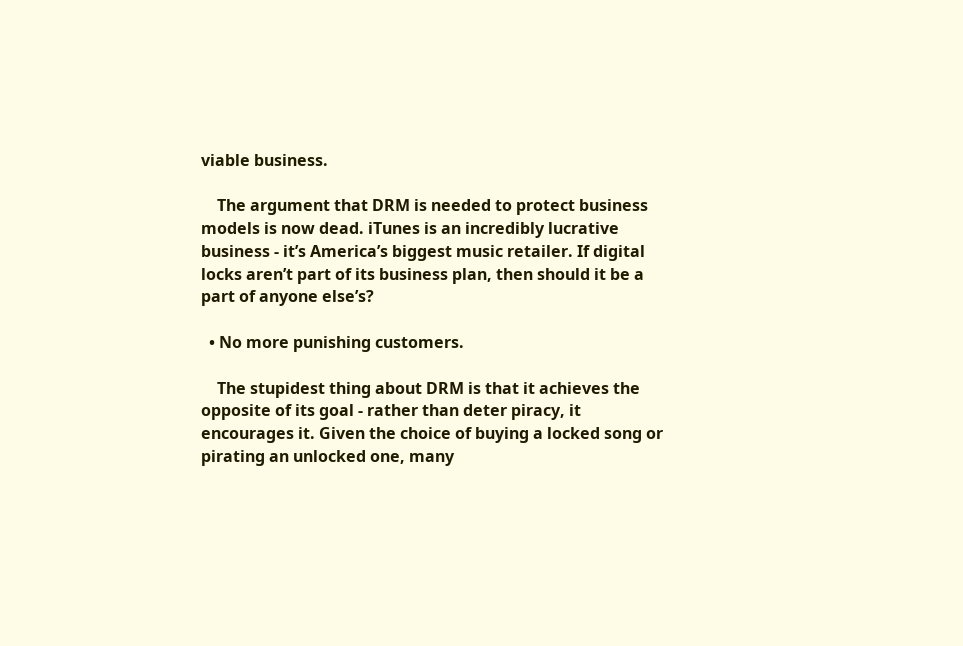viable business.

    The argument that DRM is needed to protect business models is now dead. iTunes is an incredibly lucrative business - it’s America’s biggest music retailer. If digital locks aren’t part of its business plan, then should it be a part of anyone else’s?

  • No more punishing customers.

    The stupidest thing about DRM is that it achieves the opposite of its goal - rather than deter piracy, it encourages it. Given the choice of buying a locked song or pirating an unlocked one, many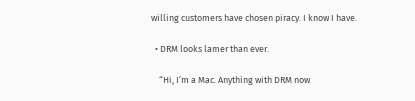willing customers have chosen piracy. I know I have.

  • DRM looks lamer than ever.

    “Hi, I’m a Mac. Anything with DRM now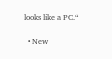looks like a PC.“

  • New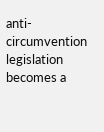anti-circumvention legislation becomes a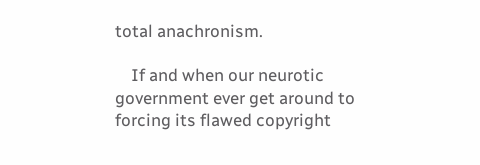total anachronism.

    If and when our neurotic government ever get around to forcing its flawed copyright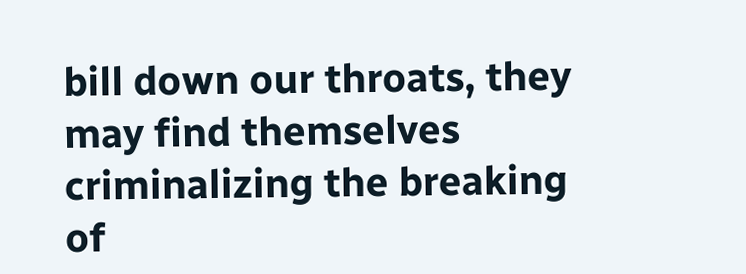bill down our throats, they may find themselves criminalizing the breaking of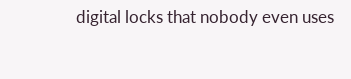digital locks that nobody even uses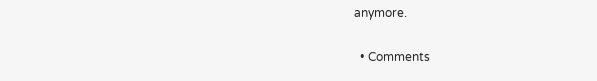anymore.

  • Comments